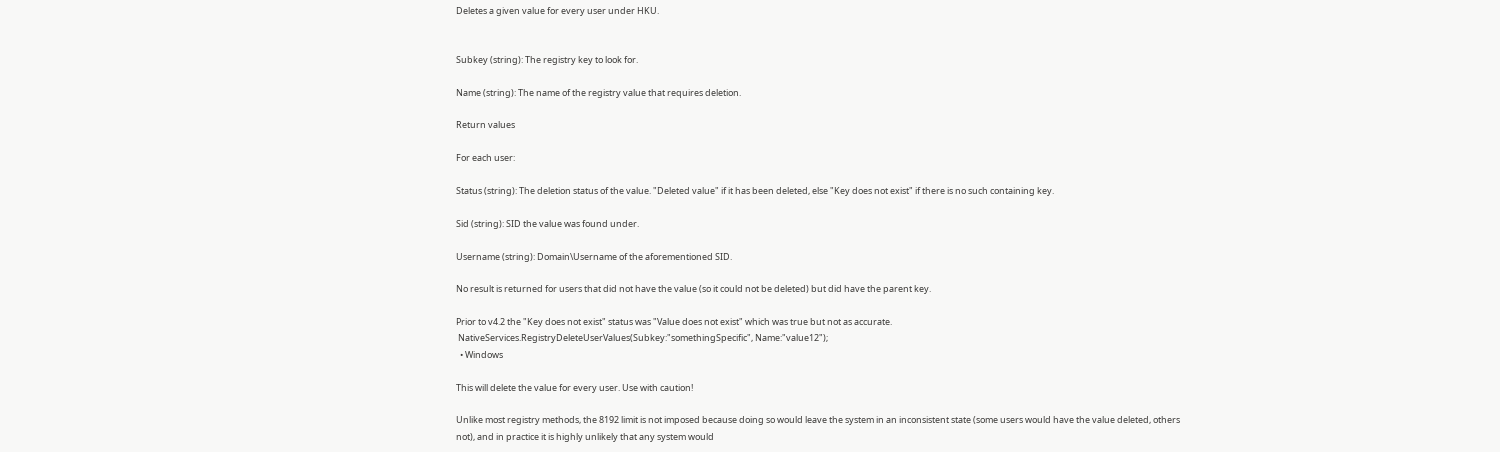Deletes a given value for every user under HKU.


Subkey (string): The registry key to look for.

Name (string): The name of the registry value that requires deletion.

Return values

For each user:

Status (string): The deletion status of the value. "Deleted value" if it has been deleted, else "Key does not exist" if there is no such containing key.

Sid (string): SID the value was found under.

Username (string): Domain\Username of the aforementioned SID.

No result is returned for users that did not have the value (so it could not be deleted) but did have the parent key.

Prior to v4.2 the "Key does not exist" status was "Value does not exist" which was true but not as accurate.
 NativeServices.RegistryDeleteUserValues(Subkey:"somethingSpecific", Name:"value12");
  • Windows

This will delete the value for every user. Use with caution!

Unlike most registry methods, the 8192 limit is not imposed because doing so would leave the system in an inconsistent state (some users would have the value deleted, others not), and in practice it is highly unlikely that any system would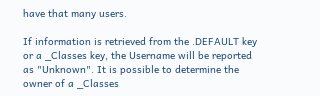have that many users.

If information is retrieved from the .DEFAULT key or a _Classes key, the Username will be reported as "Unknown". It is possible to determine the owner of a _Classes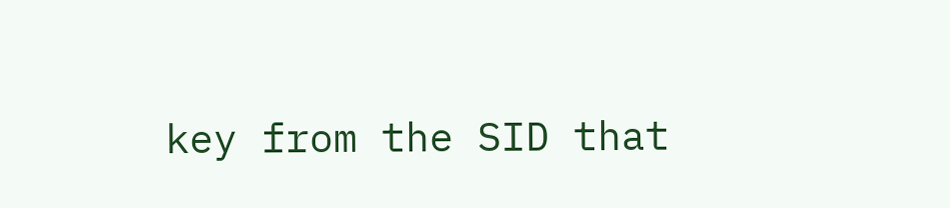key from the SID that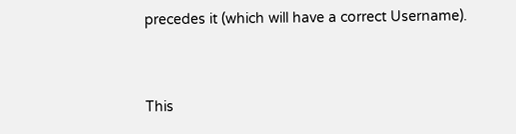precedes it (which will have a correct Username).


This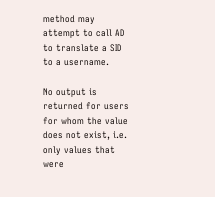method may attempt to call AD to translate a SID to a username.

No output is returned for users for whom the value does not exist, i.e. only values that were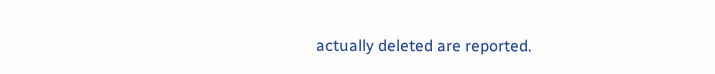actually deleted are reported.